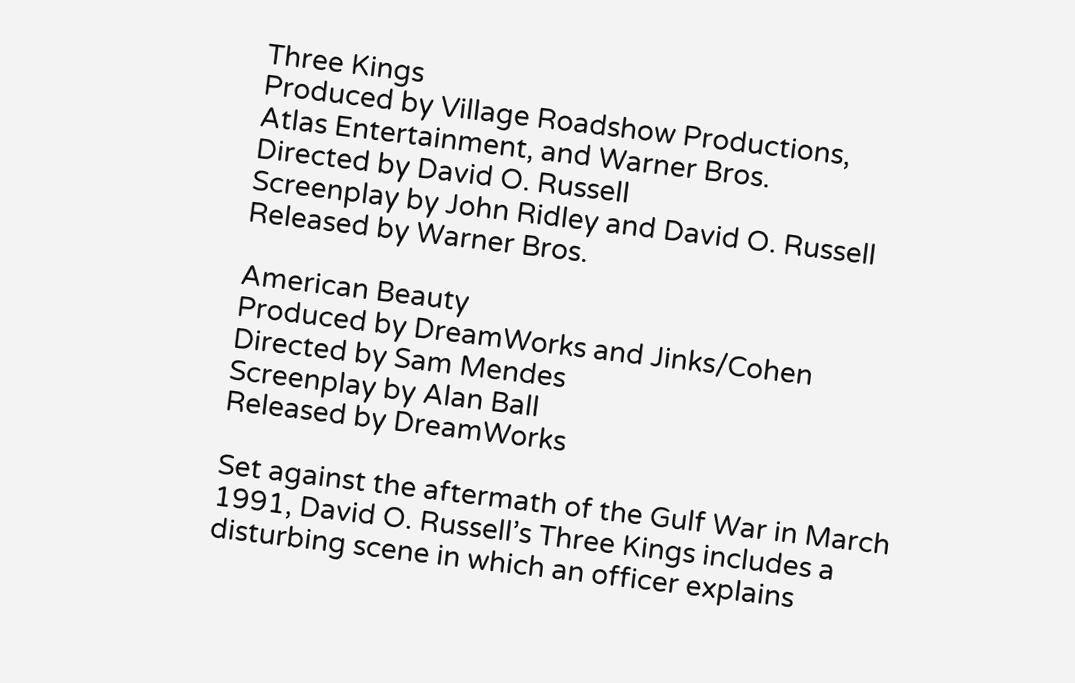Three Kings
Produced by Village Roadshow Productions,
Atlas Entertainment, and Warner Bros.
Directed by David O. Russell
Screenplay by John Ridley and David O. Russell
Released by Warner Bros.

American Beauty
Produced by DreamWorks and Jinks/Cohen
Directed by Sam Mendes
Screenplay by Alan Ball
Released by DreamWorks

Set against the aftermath of the Gulf War in March 1991, David O. Russell’s Three Kings includes a disturbing scene in which an officer explains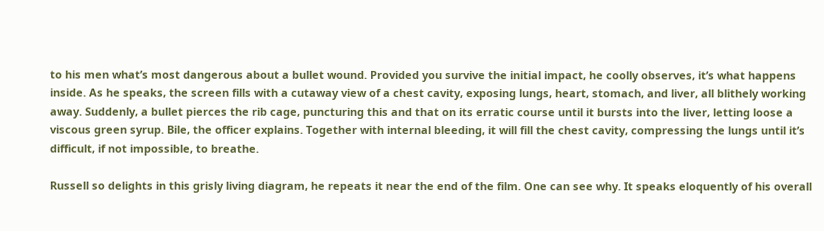to his men what’s most dangerous about a bullet wound. Provided you survive the initial impact, he coolly observes, it’s what happens inside. As he speaks, the screen fills with a cutaway view of a chest cavity, exposing lungs, heart, stomach, and liver, all blithely working away. Suddenly, a bullet pierces the rib cage, puncturing this and that on its erratic course until it bursts into the liver, letting loose a viscous green syrup. Bile, the officer explains. Together with internal bleeding, it will fill the chest cavity, compressing the lungs until it’s difficult, if not impossible, to breathe.

Russell so delights in this grisly living diagram, he repeats it near the end of the film. One can see why. It speaks eloquently of his overall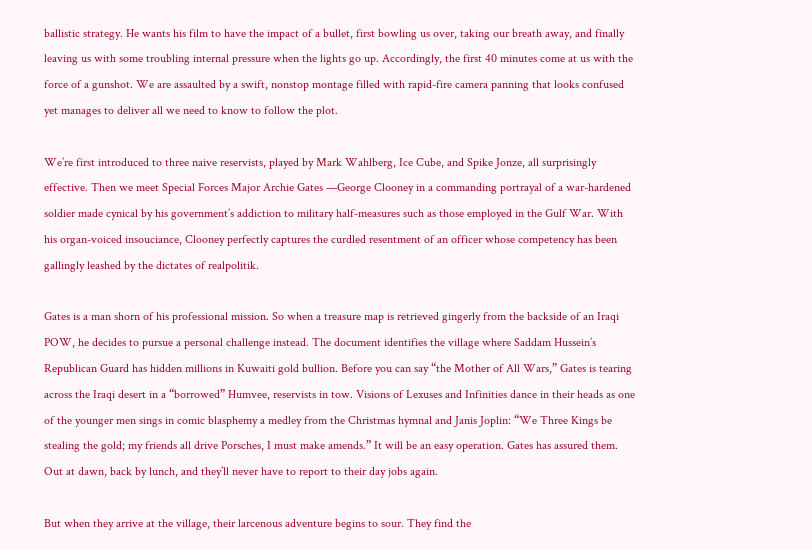ballistic strategy. He wants his film to have the impact of a bullet, first bowling us over, taking our breath away, and finally leaving us with some troubling internal pressure when the lights go up. Accordingly, the first 40 minutes come at us with the force of a gunshot. We are assaulted by a swift, nonstop montage filled with rapid-fire camera panning that looks confused yet manages to deliver all we need to know to follow the plot.

We’re first introduced to three naive reservists, played by Mark Wahlberg, Ice Cube, and Spike Jonze, all surprisingly effective. Then we meet Special Forces Major Archie Gates —George Clooney in a commanding portrayal of a war-hardened soldier made cynical by his government’s addiction to military half-measures such as those employed in the Gulf War. With his organ-voiced insouciance, Clooney perfectly captures the curdled resentment of an officer whose competency has been gallingly leashed by the dictates of realpolitik.

Gates is a man shorn of his professional mission. So when a treasure map is retrieved gingerly from the backside of an Iraqi POW, he decides to pursue a personal challenge instead. The document identifies the village where Saddam Hussein’s Republican Guard has hidden millions in Kuwaiti gold bullion. Before you can say “the Mother of All Wars,” Gates is tearing across the Iraqi desert in a “borrowed” Humvee, reservists in tow. Visions of Lexuses and Infinities dance in their heads as one of the younger men sings in comic blasphemy a medley from the Christmas hymnal and Janis Joplin: “We Three Kings be stealing the gold; my friends all drive Porsches, I must make amends.” It will be an easy operation. Gates has assured them. Out at dawn, back by lunch, and they’ll never have to report to their day jobs again.

But when they arrive at the village, their larcenous adventure begins to sour. They find the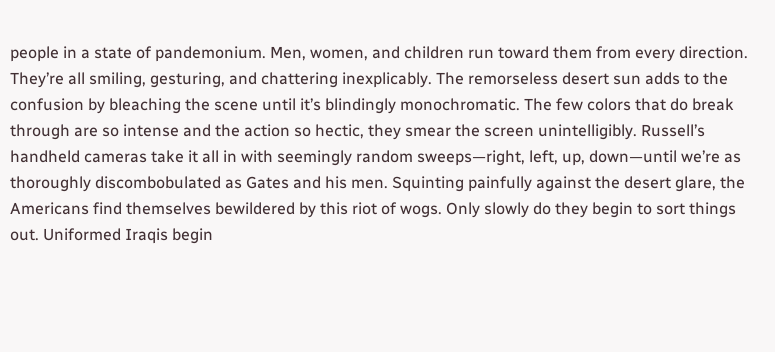people in a state of pandemonium. Men, women, and children run toward them from every direction. They’re all smiling, gesturing, and chattering inexplicably. The remorseless desert sun adds to the confusion by bleaching the scene until it’s blindingly monochromatic. The few colors that do break through are so intense and the action so hectic, they smear the screen unintelligibly. Russell’s handheld cameras take it all in with seemingly random sweeps—right, left, up, down—until we’re as thoroughly discombobulated as Gates and his men. Squinting painfully against the desert glare, the Americans find themselves bewildered by this riot of wogs. Only slowly do they begin to sort things out. Uniformed Iraqis begin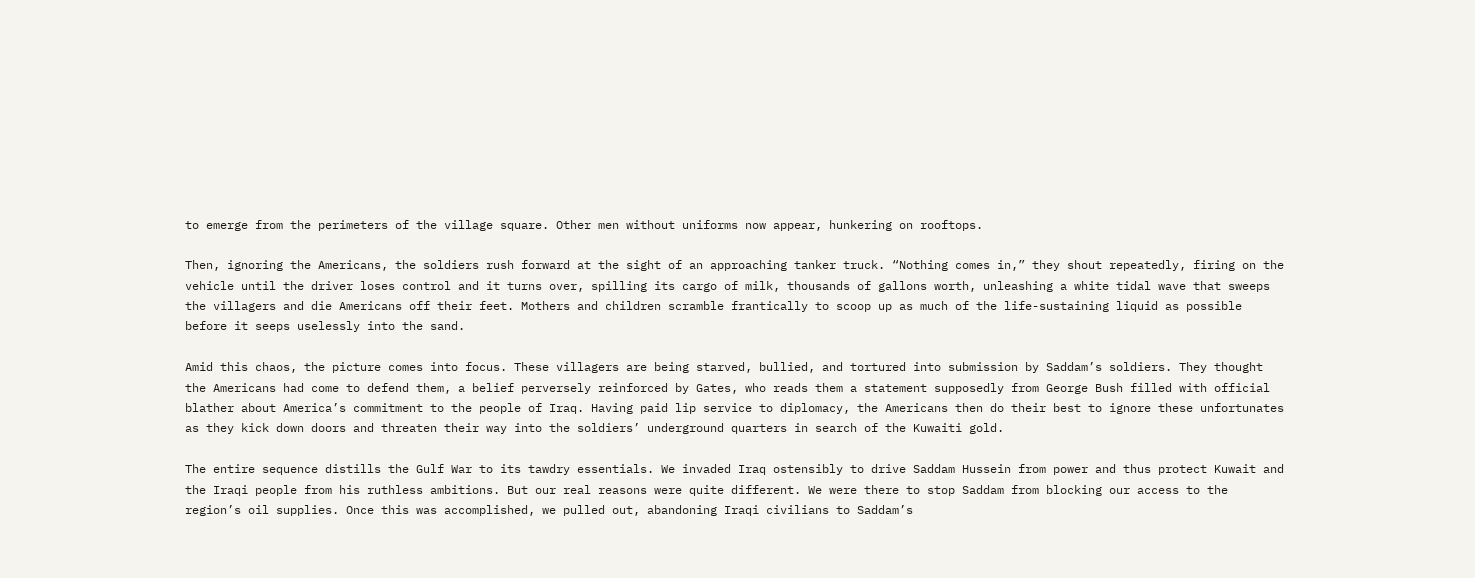to emerge from the perimeters of the village square. Other men without uniforms now appear, hunkering on rooftops.

Then, ignoring the Americans, the soldiers rush forward at the sight of an approaching tanker truck. “Nothing comes in,” they shout repeatedly, firing on the vehicle until the driver loses control and it turns over, spilling its cargo of milk, thousands of gallons worth, unleashing a white tidal wave that sweeps the villagers and die Americans off their feet. Mothers and children scramble frantically to scoop up as much of the life-sustaining liquid as possible before it seeps uselessly into the sand.

Amid this chaos, the picture comes into focus. These villagers are being starved, bullied, and tortured into submission by Saddam’s soldiers. They thought the Americans had come to defend them, a belief perversely reinforced by Gates, who reads them a statement supposedly from George Bush filled with official blather about America’s commitment to the people of Iraq. Having paid lip service to diplomacy, the Americans then do their best to ignore these unfortunates as they kick down doors and threaten their way into the soldiers’ underground quarters in search of the Kuwaiti gold.

The entire sequence distills the Gulf War to its tawdry essentials. We invaded Iraq ostensibly to drive Saddam Hussein from power and thus protect Kuwait and the Iraqi people from his ruthless ambitions. But our real reasons were quite different. We were there to stop Saddam from blocking our access to the region’s oil supplies. Once this was accomplished, we pulled out, abandoning Iraqi civilians to Saddam’s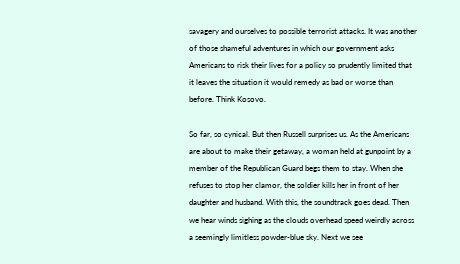savagery and ourselves to possible terrorist attacks. It was another of those shameful adventures in which our government asks Americans to risk their lives for a policy so prudently limited that it leaves the situation it would remedy as bad or worse than before. Think Kosovo.

So far, so cynical. But then Russell surprises us. As the Americans are about to make their getaway, a woman held at gunpoint by a member of the Republican Guard begs them to stay. When she refuses to stop her clamor, the soldier kills her in front of her daughter and husband. With this, the soundtrack goes dead. Then we hear winds sighing as the clouds overhead speed weirdly across a seemingly limitless powder-blue sky. Next we see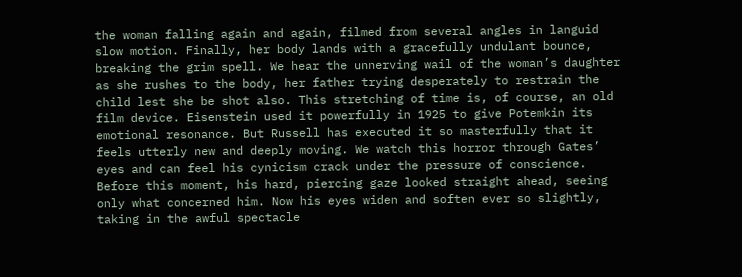the woman falling again and again, filmed from several angles in languid slow motion. Finally, her body lands with a gracefully undulant bounce, breaking the grim spell. We hear the unnerving wail of the woman’s daughter as she rushes to the body, her father trying desperately to restrain the child lest she be shot also. This stretching of time is, of course, an old film device. Eisenstein used it powerfully in 1925 to give Potemkin its emotional resonance. But Russell has executed it so masterfully that it feels utterly new and deeply moving. We watch this horror through Gates’ eyes and can feel his cynicism crack under the pressure of conscience. Before this moment, his hard, piercing gaze looked straight ahead, seeing only what concerned him. Now his eyes widen and soften ever so slightly, taking in the awful spectacle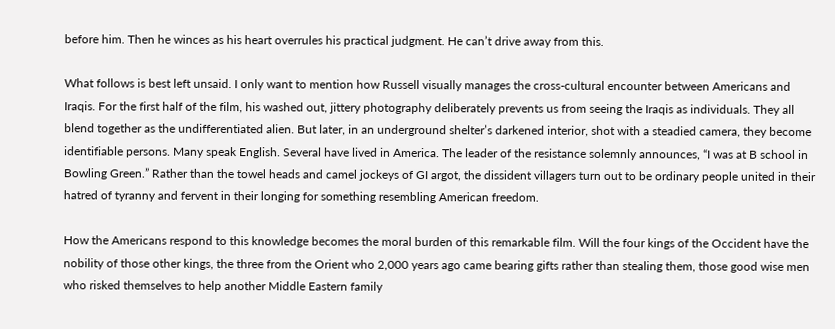before him. Then he winces as his heart overrules his practical judgment. He can’t drive away from this.

What follows is best left unsaid. I only want to mention how Russell visually manages the cross-cultural encounter between Americans and Iraqis. For the first half of the film, his washed out, jittery photography deliberately prevents us from seeing the Iraqis as individuals. They all blend together as the undifferentiated alien. But later, in an underground shelter’s darkened interior, shot with a steadied camera, they become identifiable persons. Many speak English. Several have lived in America. The leader of the resistance solemnly announces, “I was at B school in Bowling Green.” Rather than the towel heads and camel jockeys of GI argot, the dissident villagers turn out to be ordinary people united in their hatred of tyranny and fervent in their longing for something resembling American freedom.

How the Americans respond to this knowledge becomes the moral burden of this remarkable film. Will the four kings of the Occident have the nobility of those other kings, the three from the Orient who 2,000 years ago came bearing gifts rather than stealing them, those good wise men who risked themselves to help another Middle Eastern family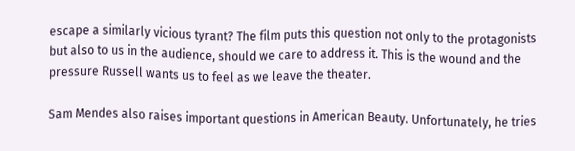escape a similarly vicious tyrant? The film puts this question not only to the protagonists but also to us in the audience, should we care to address it. This is the wound and the pressure Russell wants us to feel as we leave the theater.

Sam Mendes also raises important questions in American Beauty. Unfortunately, he tries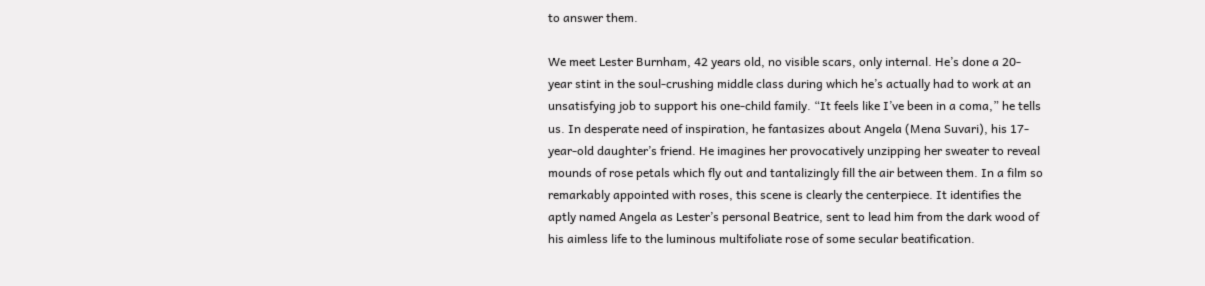to answer them.

We meet Lester Burnham, 42 years old, no visible scars, only internal. He’s done a 20-year stint in the soul-crushing middle class during which he’s actually had to work at an unsatisfying job to support his one-child family. “It feels like I’ve been in a coma,” he tells us. In desperate need of inspiration, he fantasizes about Angela (Mena Suvari), his 17-year-old daughter’s friend. He imagines her provocatively unzipping her sweater to reveal mounds of rose petals which fly out and tantalizingly fill the air between them. In a film so remarkably appointed with roses, this scene is clearly the centerpiece. It identifies the aptly named Angela as Lester’s personal Beatrice, sent to lead him from the dark wood of his aimless life to the luminous multifoliate rose of some secular beatification.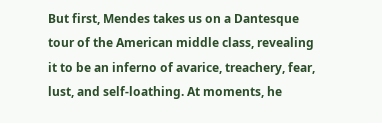But first, Mendes takes us on a Dantesque tour of the American middle class, revealing it to be an inferno of avarice, treachery, fear, lust, and self-loathing. At moments, he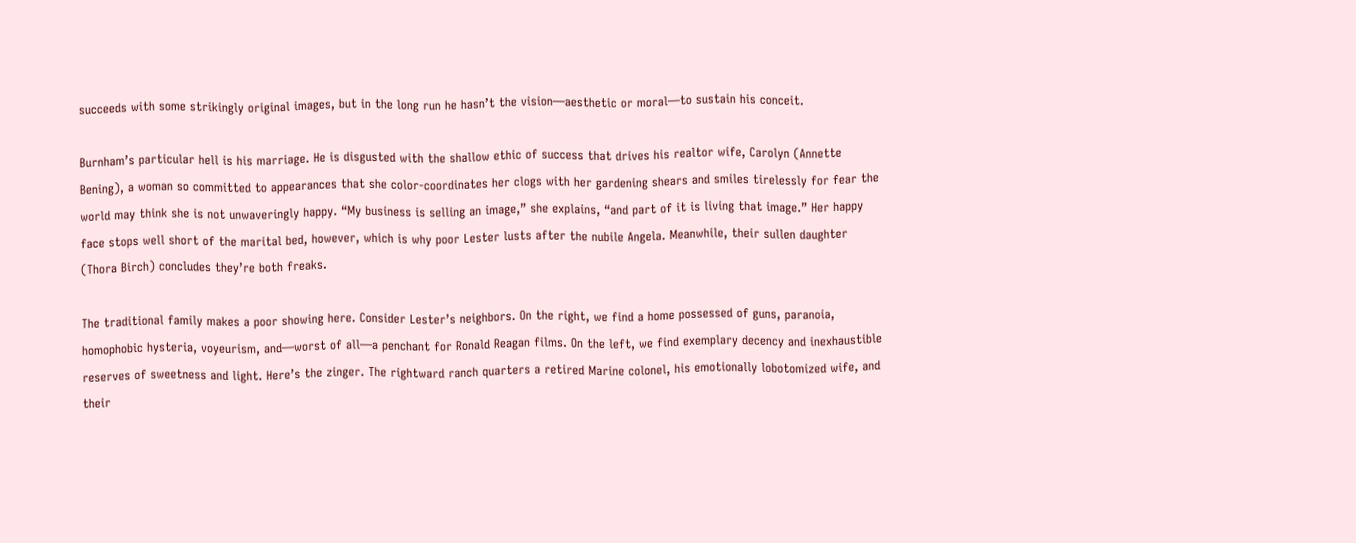succeeds with some strikingly original images, but in the long run he hasn’t the vision—aesthetic or moral—to sustain his conceit.

Burnham’s particular hell is his marriage. He is disgusted with the shallow ethic of success that drives his realtor wife, Carolyn (Annette Bening), a woman so committed to appearances that she color-coordinates her clogs with her gardening shears and smiles tirelessly for fear the world may think she is not unwaveringly happy. “My business is selling an image,” she explains, “and part of it is living that image.” Her happy face stops well short of the marital bed, however, which is why poor Lester lusts after the nubile Angela. Meanwhile, their sullen daughter (Thora Birch) concludes they’re both freaks.

The traditional family makes a poor showing here. Consider Lester’s neighbors. On the right, we find a home possessed of guns, paranoia, homophobic hysteria, voyeurism, and—worst of all—a penchant for Ronald Reagan films. On the left, we find exemplary decency and inexhaustible reserves of sweetness and light. Here’s the zinger. The rightward ranch quarters a retired Marine colonel, his emotionally lobotomized wife, and their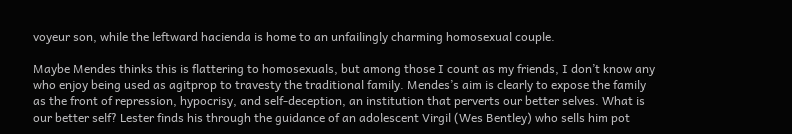voyeur son, while the leftward hacienda is home to an unfailingly charming homosexual couple.

Maybe Mendes thinks this is flattering to homosexuals, but among those I count as my friends, I don’t know any who enjoy being used as agitprop to travesty the traditional family. Mendes’s aim is clearly to expose the family as the front of repression, hypocrisy, and self-deception, an institution that perverts our better selves. What is our better self? Lester finds his through the guidance of an adolescent Virgil (Wes Bentley) who sells him pot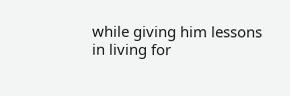while giving him lessons in living for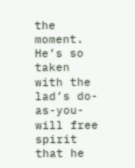the moment. He’s so taken with the lad’s do-as-you-will free spirit that he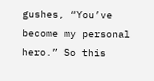gushes, “You’ve become my personal hero.” So this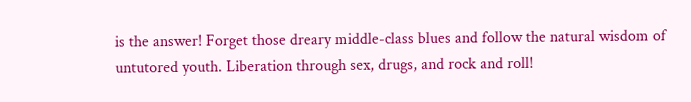is the answer! Forget those dreary middle-class blues and follow the natural wisdom of untutored youth. Liberation through sex, drugs, and rock and roll!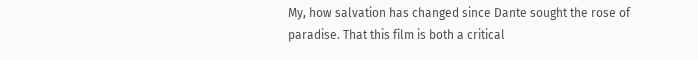My, how salvation has changed since Dante sought the rose of paradise. That this film is both a critical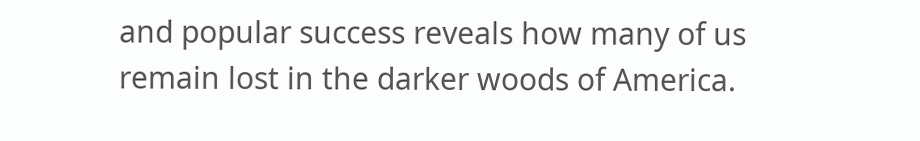and popular success reveals how many of us remain lost in the darker woods of America.